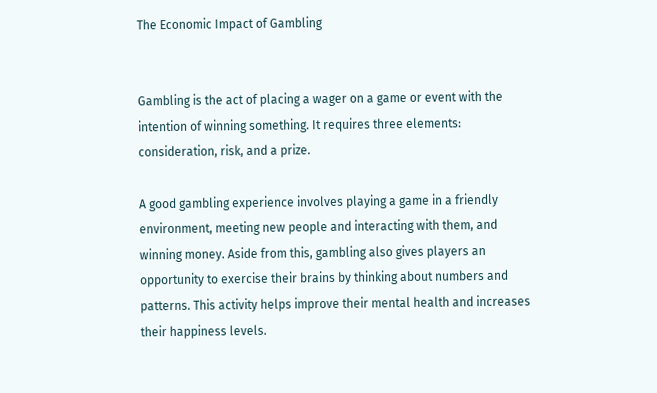The Economic Impact of Gambling


Gambling is the act of placing a wager on a game or event with the intention of winning something. It requires three elements: consideration, risk, and a prize.

A good gambling experience involves playing a game in a friendly environment, meeting new people and interacting with them, and winning money. Aside from this, gambling also gives players an opportunity to exercise their brains by thinking about numbers and patterns. This activity helps improve their mental health and increases their happiness levels.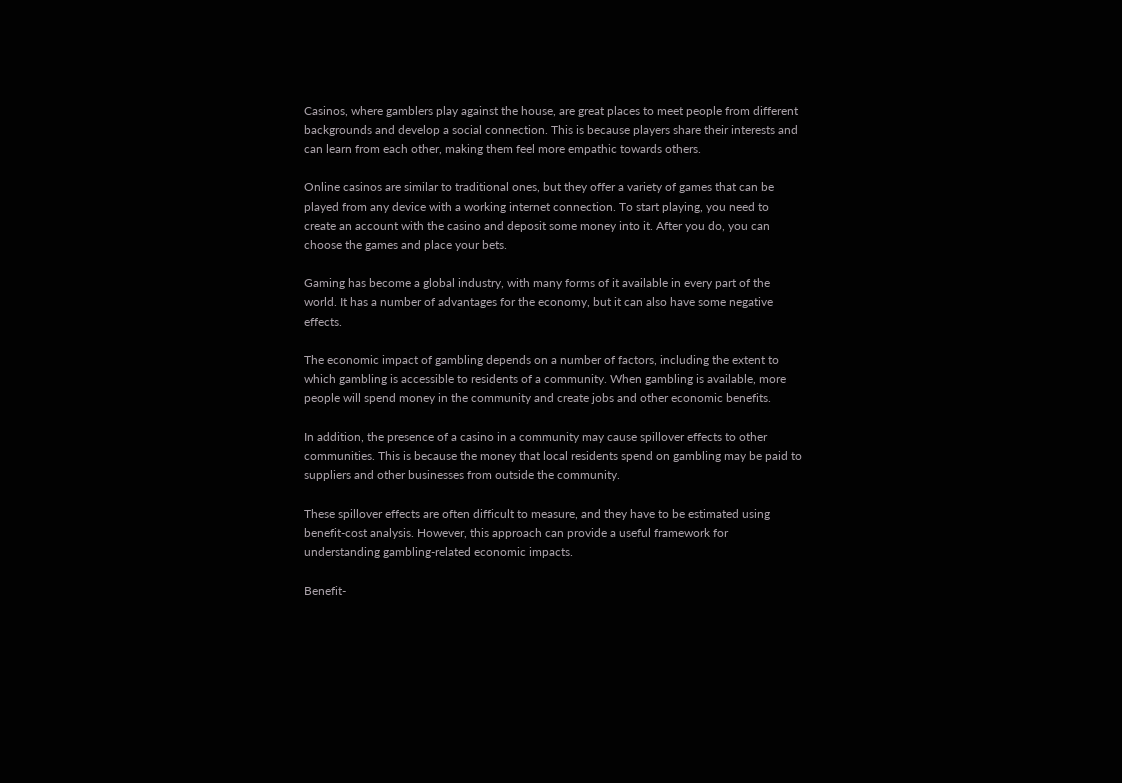Casinos, where gamblers play against the house, are great places to meet people from different backgrounds and develop a social connection. This is because players share their interests and can learn from each other, making them feel more empathic towards others.

Online casinos are similar to traditional ones, but they offer a variety of games that can be played from any device with a working internet connection. To start playing, you need to create an account with the casino and deposit some money into it. After you do, you can choose the games and place your bets.

Gaming has become a global industry, with many forms of it available in every part of the world. It has a number of advantages for the economy, but it can also have some negative effects.

The economic impact of gambling depends on a number of factors, including the extent to which gambling is accessible to residents of a community. When gambling is available, more people will spend money in the community and create jobs and other economic benefits.

In addition, the presence of a casino in a community may cause spillover effects to other communities. This is because the money that local residents spend on gambling may be paid to suppliers and other businesses from outside the community.

These spillover effects are often difficult to measure, and they have to be estimated using benefit-cost analysis. However, this approach can provide a useful framework for understanding gambling-related economic impacts.

Benefit-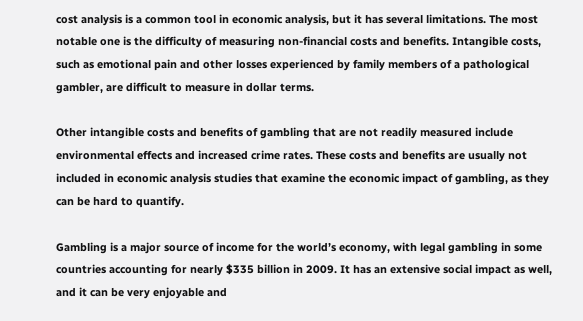cost analysis is a common tool in economic analysis, but it has several limitations. The most notable one is the difficulty of measuring non-financial costs and benefits. Intangible costs, such as emotional pain and other losses experienced by family members of a pathological gambler, are difficult to measure in dollar terms.

Other intangible costs and benefits of gambling that are not readily measured include environmental effects and increased crime rates. These costs and benefits are usually not included in economic analysis studies that examine the economic impact of gambling, as they can be hard to quantify.

Gambling is a major source of income for the world’s economy, with legal gambling in some countries accounting for nearly $335 billion in 2009. It has an extensive social impact as well, and it can be very enjoyable and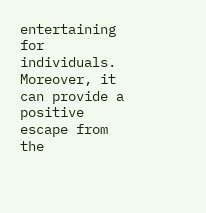entertaining for individuals. Moreover, it can provide a positive escape from the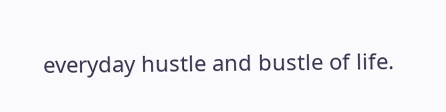everyday hustle and bustle of life.